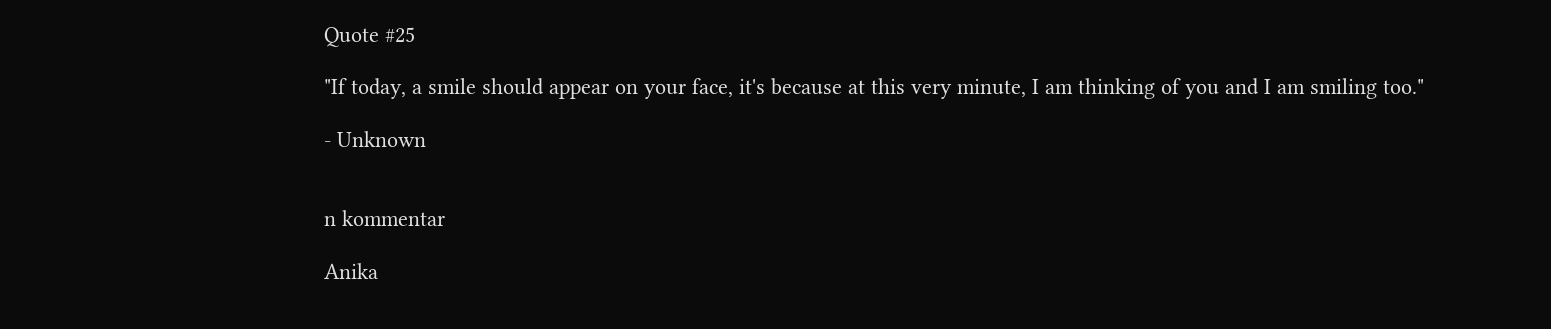Quote #25

"If today, a smile should appear on your face, it's because at this very minute, I am thinking of you and I am smiling too."

- Unknown


n kommentar

Anika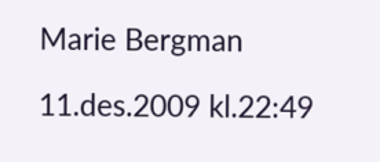Marie Bergman

11.des.2009 kl.22:49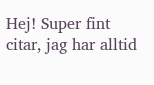Hej! Super fint citar, jag har alltid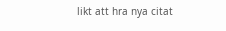likt att hra nya citat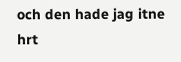och den hade jag itne hrt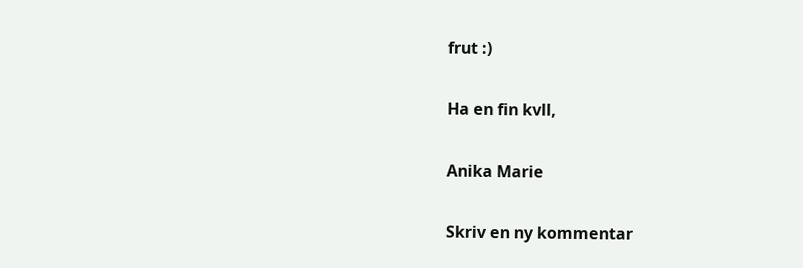frut :)

Ha en fin kvll,

Anika Marie

Skriv en ny kommentar